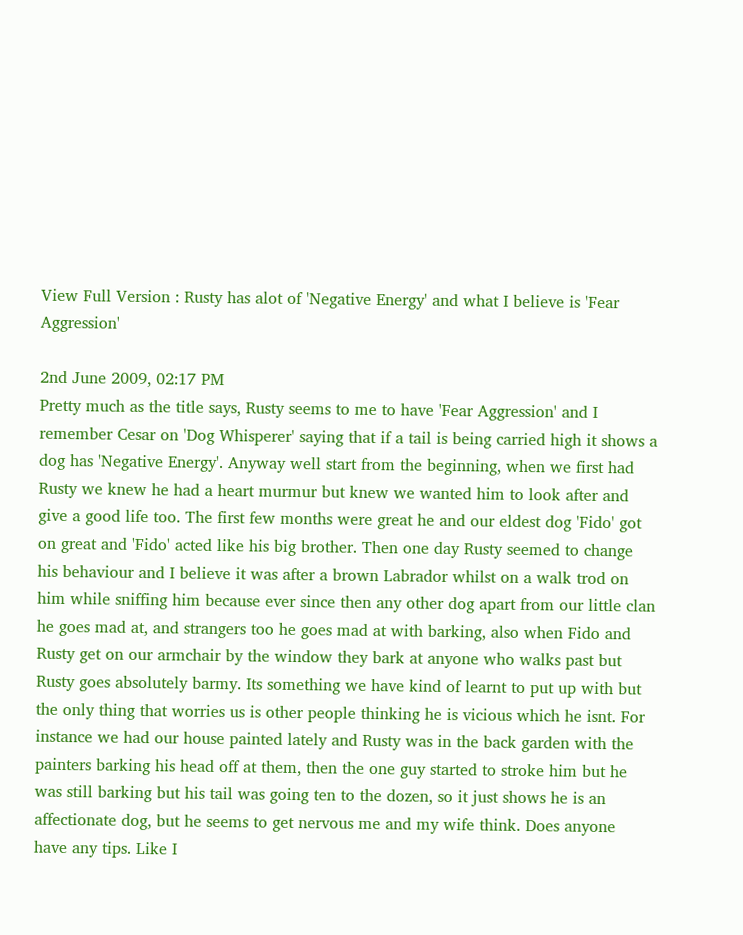View Full Version : Rusty has alot of 'Negative Energy' and what I believe is 'Fear Aggression'

2nd June 2009, 02:17 PM
Pretty much as the title says, Rusty seems to me to have 'Fear Aggression' and I remember Cesar on 'Dog Whisperer' saying that if a tail is being carried high it shows a dog has 'Negative Energy'. Anyway well start from the beginning, when we first had Rusty we knew he had a heart murmur but knew we wanted him to look after and give a good life too. The first few months were great he and our eldest dog 'Fido' got on great and 'Fido' acted like his big brother. Then one day Rusty seemed to change his behaviour and I believe it was after a brown Labrador whilst on a walk trod on him while sniffing him because ever since then any other dog apart from our little clan he goes mad at, and strangers too he goes mad at with barking, also when Fido and Rusty get on our armchair by the window they bark at anyone who walks past but Rusty goes absolutely barmy. Its something we have kind of learnt to put up with but the only thing that worries us is other people thinking he is vicious which he isnt. For instance we had our house painted lately and Rusty was in the back garden with the painters barking his head off at them, then the one guy started to stroke him but he was still barking but his tail was going ten to the dozen, so it just shows he is an affectionate dog, but he seems to get nervous me and my wife think. Does anyone have any tips. Like I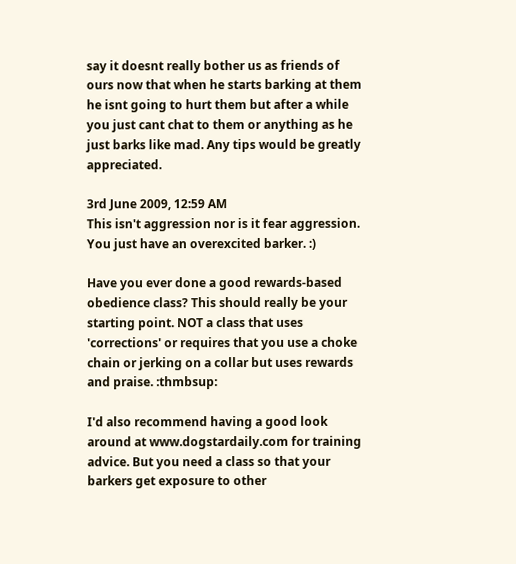say it doesnt really bother us as friends of ours now that when he starts barking at them he isnt going to hurt them but after a while you just cant chat to them or anything as he just barks like mad. Any tips would be greatly appreciated.

3rd June 2009, 12:59 AM
This isn't aggression nor is it fear aggression. You just have an overexcited barker. :)

Have you ever done a good rewards-based obedience class? This should really be your starting point. NOT a class that uses 'corrections' or requires that you use a choke chain or jerking on a collar but uses rewards and praise. :thmbsup:

I'd also recommend having a good look around at www.dogstardaily.com for training advice. But you need a class so that your barkers get exposure to other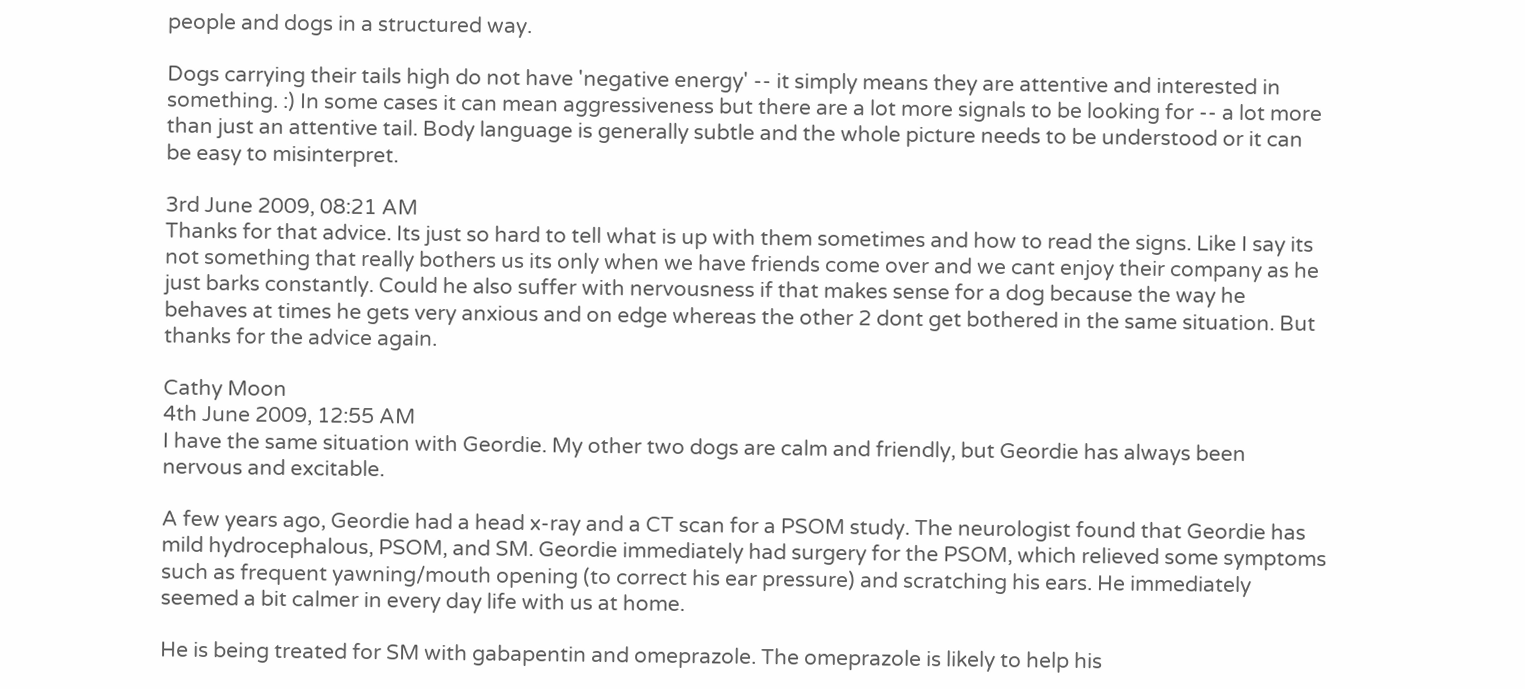people and dogs in a structured way.

Dogs carrying their tails high do not have 'negative energy' -- it simply means they are attentive and interested in something. :) In some cases it can mean aggressiveness but there are a lot more signals to be looking for -- a lot more than just an attentive tail. Body language is generally subtle and the whole picture needs to be understood or it can be easy to misinterpret.

3rd June 2009, 08:21 AM
Thanks for that advice. Its just so hard to tell what is up with them sometimes and how to read the signs. Like I say its not something that really bothers us its only when we have friends come over and we cant enjoy their company as he just barks constantly. Could he also suffer with nervousness if that makes sense for a dog because the way he behaves at times he gets very anxious and on edge whereas the other 2 dont get bothered in the same situation. But thanks for the advice again.

Cathy Moon
4th June 2009, 12:55 AM
I have the same situation with Geordie. My other two dogs are calm and friendly, but Geordie has always been nervous and excitable.

A few years ago, Geordie had a head x-ray and a CT scan for a PSOM study. The neurologist found that Geordie has mild hydrocephalous, PSOM, and SM. Geordie immediately had surgery for the PSOM, which relieved some symptoms such as frequent yawning/mouth opening (to correct his ear pressure) and scratching his ears. He immediately seemed a bit calmer in every day life with us at home.

He is being treated for SM with gabapentin and omeprazole. The omeprazole is likely to help his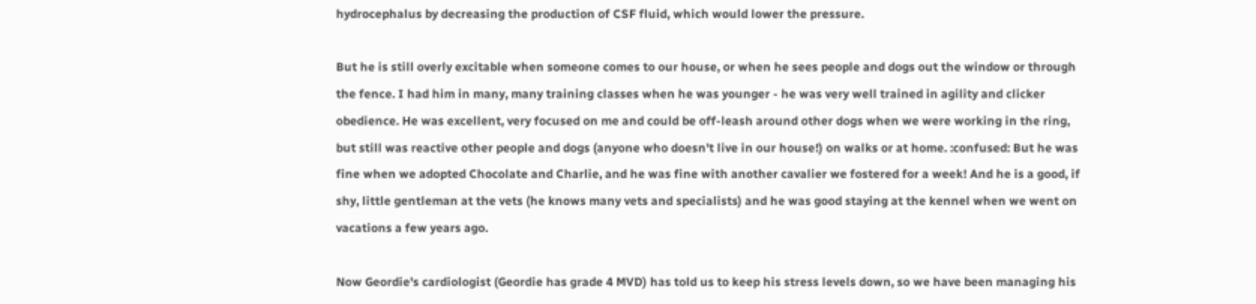hydrocephalus by decreasing the production of CSF fluid, which would lower the pressure.

But he is still overly excitable when someone comes to our house, or when he sees people and dogs out the window or through the fence. I had him in many, many training classes when he was younger - he was very well trained in agility and clicker obedience. He was excellent, very focused on me and could be off-leash around other dogs when we were working in the ring, but still was reactive other people and dogs (anyone who doesn't live in our house!) on walks or at home. :confused: But he was fine when we adopted Chocolate and Charlie, and he was fine with another cavalier we fostered for a week! And he is a good, if shy, little gentleman at the vets (he knows many vets and specialists) and he was good staying at the kennel when we went on vacations a few years ago.

Now Geordie's cardiologist (Geordie has grade 4 MVD) has told us to keep his stress levels down, so we have been managing his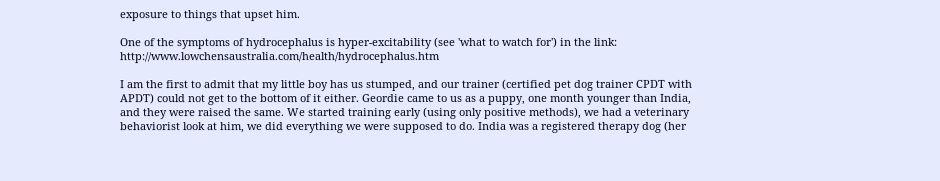exposure to things that upset him.

One of the symptoms of hydrocephalus is hyper-excitability (see 'what to watch for') in the link: http://www.lowchensaustralia.com/health/hydrocephalus.htm

I am the first to admit that my little boy has us stumped, and our trainer (certified pet dog trainer CPDT with APDT) could not get to the bottom of it either. Geordie came to us as a puppy, one month younger than India, and they were raised the same. We started training early (using only positive methods), we had a veterinary behaviorist look at him, we did everything we were supposed to do. India was a registered therapy dog (her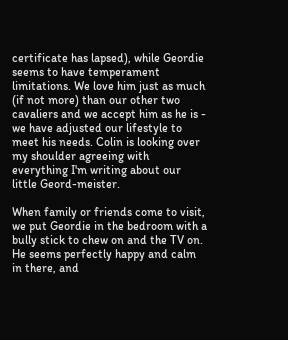certificate has lapsed), while Geordie seems to have temperament limitations. We love him just as much (if not more) than our other two cavaliers and we accept him as he is - we have adjusted our lifestyle to meet his needs. Colin is looking over my shoulder agreeing with everything I'm writing about our little Geord-meister.

When family or friends come to visit, we put Geordie in the bedroom with a bully stick to chew on and the TV on. He seems perfectly happy and calm in there, and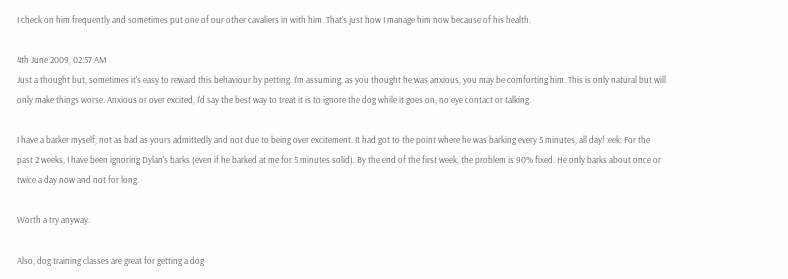I check on him frequently and sometimes put one of our other cavaliers in with him. That's just how I manage him now because of his health.

4th June 2009, 02:57 AM
Just a thought but, sometimes it's easy to reward this behaviour by petting. I'm assuming, as you thought he was anxious, you may be comforting him. This is only natural but will only make things worse. Anxious or over excited, I'd say the best way to treat it is to ignore the dog while it goes on, no eye contact or talking.

I have a barker myself, not as bad as yours admittedly and not due to being over excitement. It had got to the point where he was barking every 5 minutes, all day! :eek: For the past 2 weeks, I have been ignoring Dylan's barks (even if he barked at me for 5 minutes solid). By the end of the first week, the problem is 90% fixed. He only barks about once or twice a day now and not for long.

Worth a try anyway.

Also, dog training classes are great for getting a dog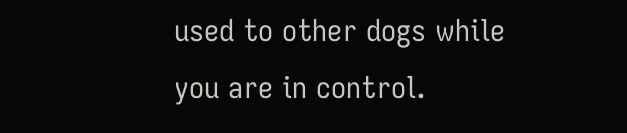used to other dogs while you are in control.